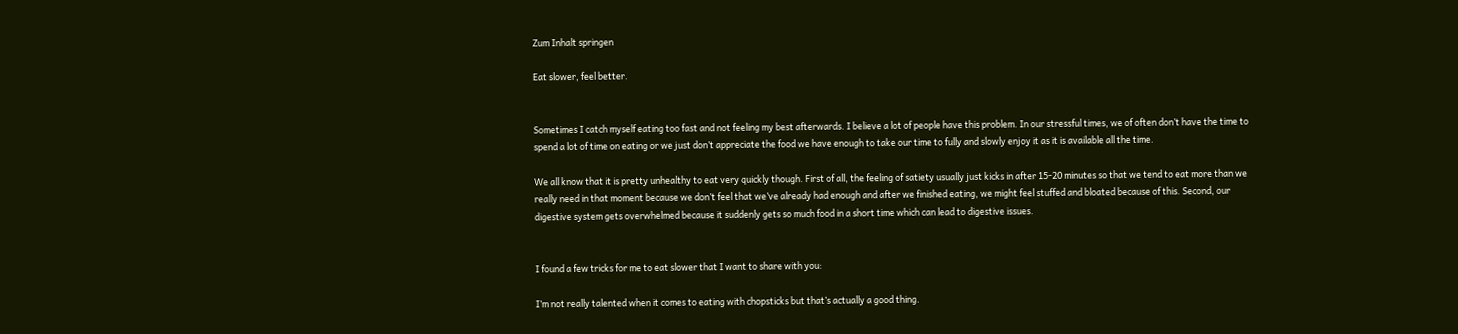Zum Inhalt springen

Eat slower, feel better.


Sometimes I catch myself eating too fast and not feeling my best afterwards. I believe a lot of people have this problem. In our stressful times, we of often don’t have the time to spend a lot of time on eating or we just don’t appreciate the food we have enough to take our time to fully and slowly enjoy it as it is available all the time.

We all know that it is pretty unhealthy to eat very quickly though. First of all, the feeling of satiety usually just kicks in after 15-20 minutes so that we tend to eat more than we really need in that moment because we don’t feel that we’ve already had enough and after we finished eating, we might feel stuffed and bloated because of this. Second, our digestive system gets overwhelmed because it suddenly gets so much food in a short time which can lead to digestive issues.


I found a few tricks for me to eat slower that I want to share with you:

I’m not really talented when it comes to eating with chopsticks but that’s actually a good thing.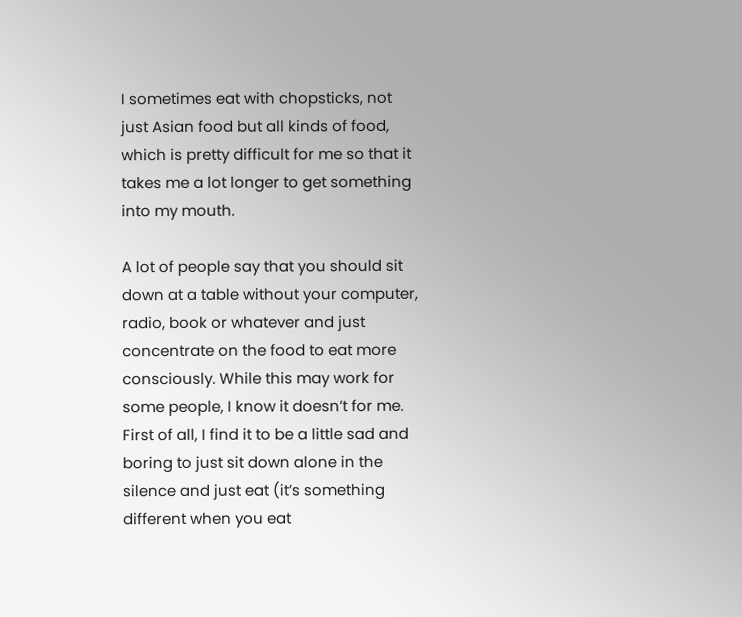I sometimes eat with chopsticks, not just Asian food but all kinds of food, which is pretty difficult for me so that it takes me a lot longer to get something into my mouth.

A lot of people say that you should sit down at a table without your computer, radio, book or whatever and just concentrate on the food to eat more consciously. While this may work for some people, I know it doesn’t for me. First of all, I find it to be a little sad and boring to just sit down alone in the silence and just eat (it’s something different when you eat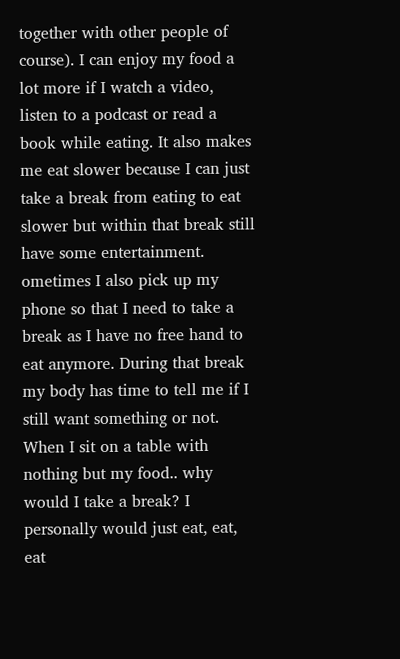together with other people of course). I can enjoy my food a lot more if I watch a video, listen to a podcast or read a book while eating. It also makes me eat slower because I can just take a break from eating to eat slower but within that break still have some entertainment. ometimes I also pick up my phone so that I need to take a break as I have no free hand to eat anymore. During that break my body has time to tell me if I still want something or not. When I sit on a table with nothing but my food.. why would I take a break? I personally would just eat, eat, eat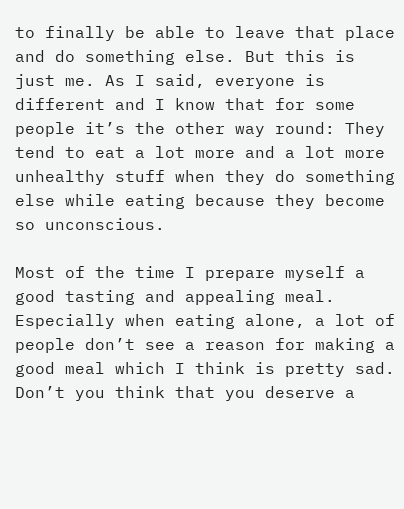to finally be able to leave that place and do something else. But this is just me. As I said, everyone is different and I know that for some people it’s the other way round: They tend to eat a lot more and a lot more unhealthy stuff when they do something else while eating because they become so unconscious.

Most of the time I prepare myself a good tasting and appealing meal. Especially when eating alone, a lot of people don’t see a reason for making a good meal which I think is pretty sad. Don’t you think that you deserve a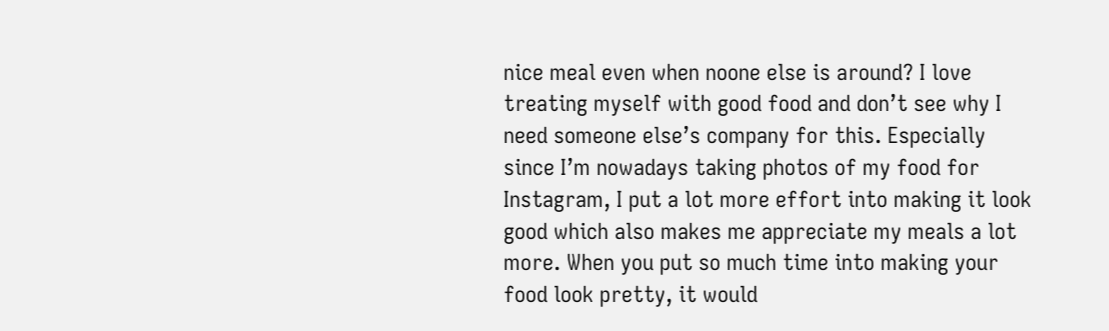nice meal even when noone else is around? I love treating myself with good food and don’t see why I need someone else’s company for this. Especially since I’m nowadays taking photos of my food for Instagram, I put a lot more effort into making it look good which also makes me appreciate my meals a lot more. When you put so much time into making your food look pretty, it would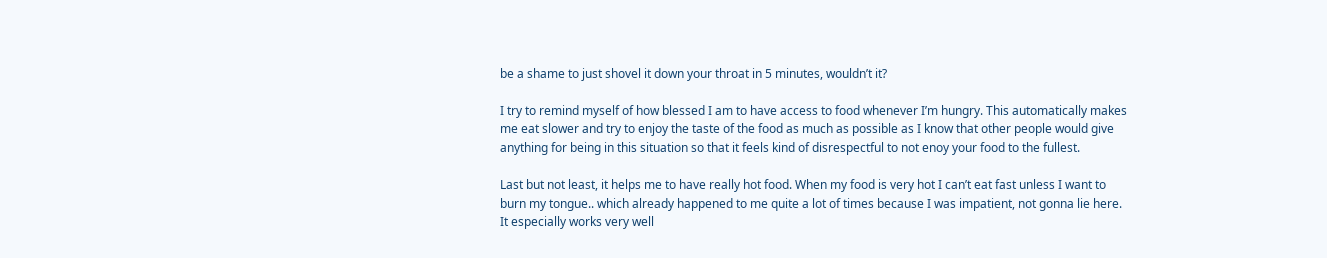be a shame to just shovel it down your throat in 5 minutes, wouldn’t it?

I try to remind myself of how blessed I am to have access to food whenever I’m hungry. This automatically makes me eat slower and try to enjoy the taste of the food as much as possible as I know that other people would give anything for being in this situation so that it feels kind of disrespectful to not enoy your food to the fullest.

Last but not least, it helps me to have really hot food. When my food is very hot I can’t eat fast unless I want to burn my tongue.. which already happened to me quite a lot of times because I was impatient, not gonna lie here. It especially works very well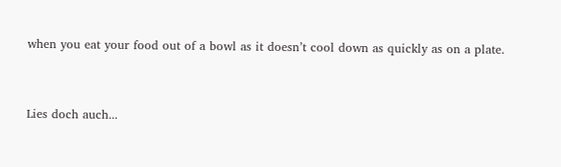when you eat your food out of a bowl as it doesn’t cool down as quickly as on a plate.


Lies doch auch...